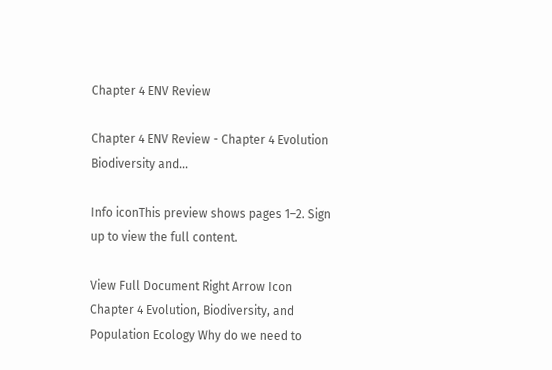Chapter 4 ENV Review

Chapter 4 ENV Review - Chapter 4 Evolution Biodiversity and...

Info iconThis preview shows pages 1–2. Sign up to view the full content.

View Full Document Right Arrow Icon
Chapter 4 Evolution, Biodiversity, and Population Ecology Why do we need to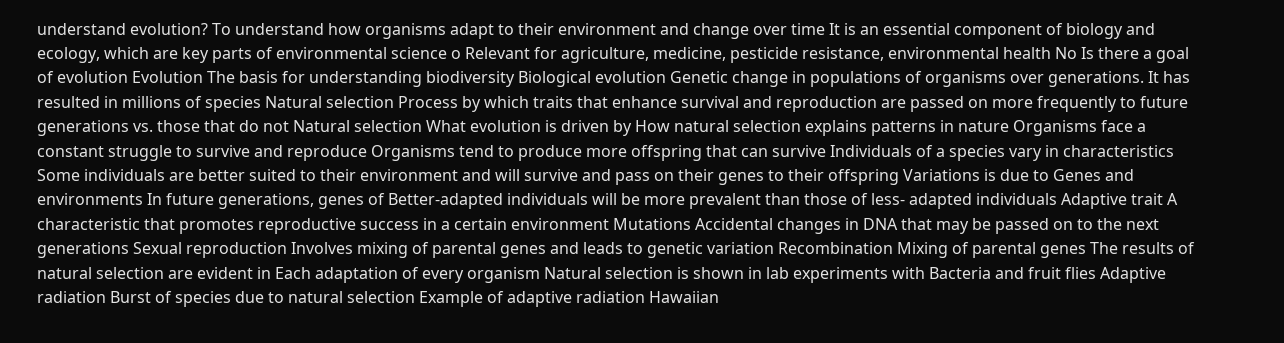understand evolution? To understand how organisms adapt to their environment and change over time It is an essential component of biology and ecology, which are key parts of environmental science o Relevant for agriculture, medicine, pesticide resistance, environmental health No Is there a goal of evolution Evolution The basis for understanding biodiversity Biological evolution Genetic change in populations of organisms over generations. It has resulted in millions of species Natural selection Process by which traits that enhance survival and reproduction are passed on more frequently to future generations vs. those that do not Natural selection What evolution is driven by How natural selection explains patterns in nature Organisms face a constant struggle to survive and reproduce Organisms tend to produce more offspring that can survive Individuals of a species vary in characteristics Some individuals are better suited to their environment and will survive and pass on their genes to their offspring Variations is due to Genes and environments In future generations, genes of Better-adapted individuals will be more prevalent than those of less- adapted individuals Adaptive trait A characteristic that promotes reproductive success in a certain environment Mutations Accidental changes in DNA that may be passed on to the next generations Sexual reproduction Involves mixing of parental genes and leads to genetic variation Recombination Mixing of parental genes The results of natural selection are evident in Each adaptation of every organism Natural selection is shown in lab experiments with Bacteria and fruit flies Adaptive radiation Burst of species due to natural selection Example of adaptive radiation Hawaiian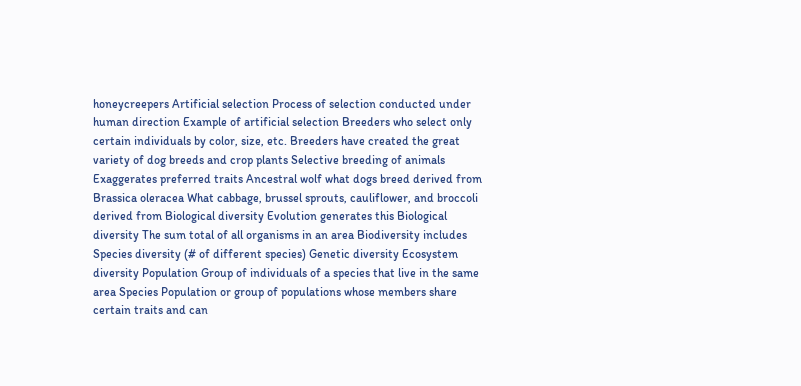honeycreepers Artificial selection Process of selection conducted under human direction Example of artificial selection Breeders who select only certain individuals by color, size, etc. Breeders have created the great variety of dog breeds and crop plants Selective breeding of animals Exaggerates preferred traits Ancestral wolf what dogs breed derived from Brassica oleracea What cabbage, brussel sprouts, cauliflower, and broccoli derived from Biological diversity Evolution generates this Biological diversity The sum total of all organisms in an area Biodiversity includes Species diversity (# of different species) Genetic diversity Ecosystem diversity Population Group of individuals of a species that live in the same area Species Population or group of populations whose members share certain traits and can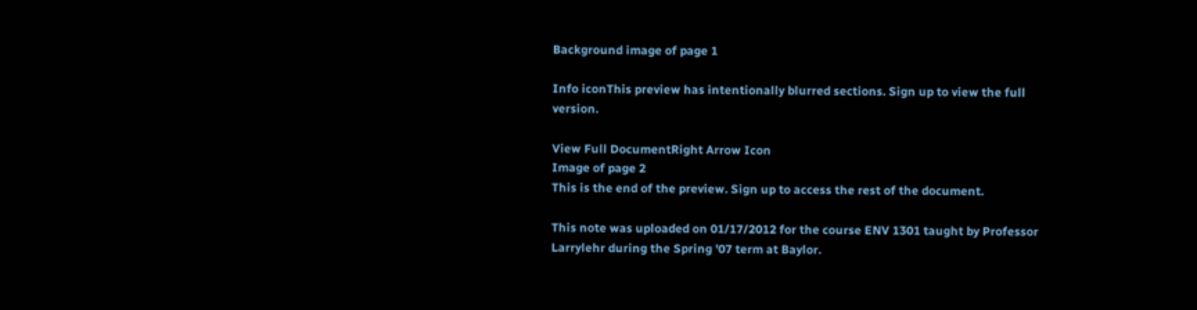Background image of page 1

Info iconThis preview has intentionally blurred sections. Sign up to view the full version.

View Full DocumentRight Arrow Icon
Image of page 2
This is the end of the preview. Sign up to access the rest of the document.

This note was uploaded on 01/17/2012 for the course ENV 1301 taught by Professor Larrylehr during the Spring '07 term at Baylor.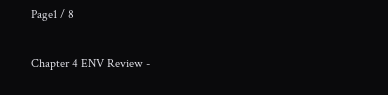Page1 / 8

Chapter 4 ENV Review -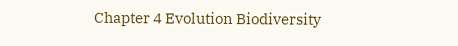Chapter 4 Evolution Biodiversity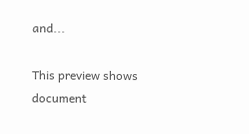and...

This preview shows document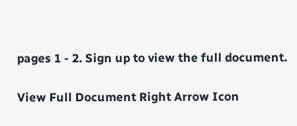pages 1 - 2. Sign up to view the full document.

View Full Document Right Arrow Icon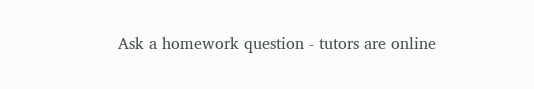Ask a homework question - tutors are online